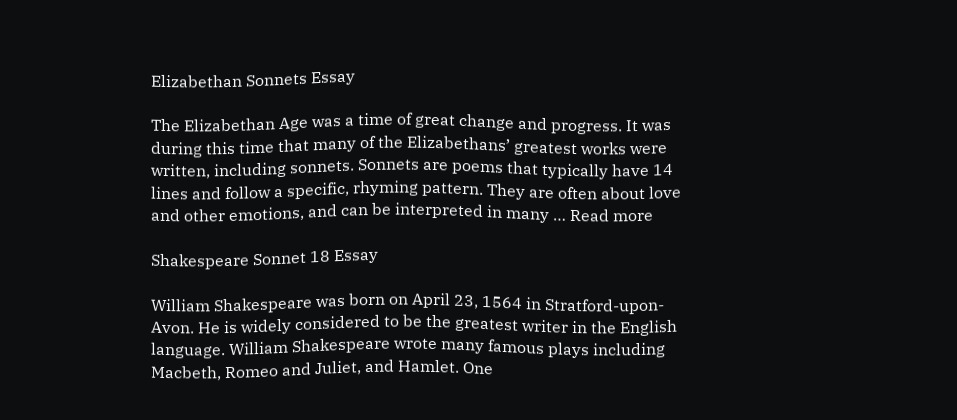Elizabethan Sonnets Essay

The Elizabethan Age was a time of great change and progress. It was during this time that many of the Elizabethans’ greatest works were written, including sonnets. Sonnets are poems that typically have 14 lines and follow a specific, rhyming pattern. They are often about love and other emotions, and can be interpreted in many … Read more

Shakespeare Sonnet 18 Essay

William Shakespeare was born on April 23, 1564 in Stratford-upon-Avon. He is widely considered to be the greatest writer in the English language. William Shakespeare wrote many famous plays including Macbeth, Romeo and Juliet, and Hamlet. One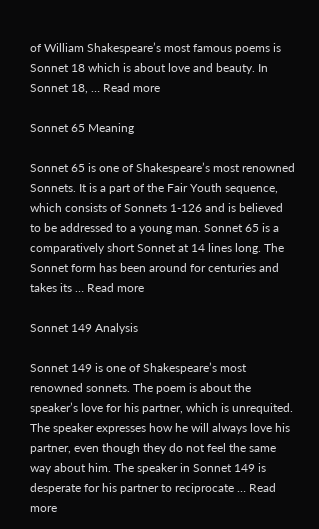of William Shakespeare’s most famous poems is Sonnet 18 which is about love and beauty. In Sonnet 18, … Read more

Sonnet 65 Meaning

Sonnet 65 is one of Shakespeare’s most renowned Sonnets. It is a part of the Fair Youth sequence, which consists of Sonnets 1-126 and is believed to be addressed to a young man. Sonnet 65 is a comparatively short Sonnet at 14 lines long. The Sonnet form has been around for centuries and takes its … Read more

Sonnet 149 Analysis

Sonnet 149 is one of Shakespeare’s most renowned sonnets. The poem is about the speaker’s love for his partner, which is unrequited. The speaker expresses how he will always love his partner, even though they do not feel the same way about him. The speaker in Sonnet 149 is desperate for his partner to reciprocate … Read more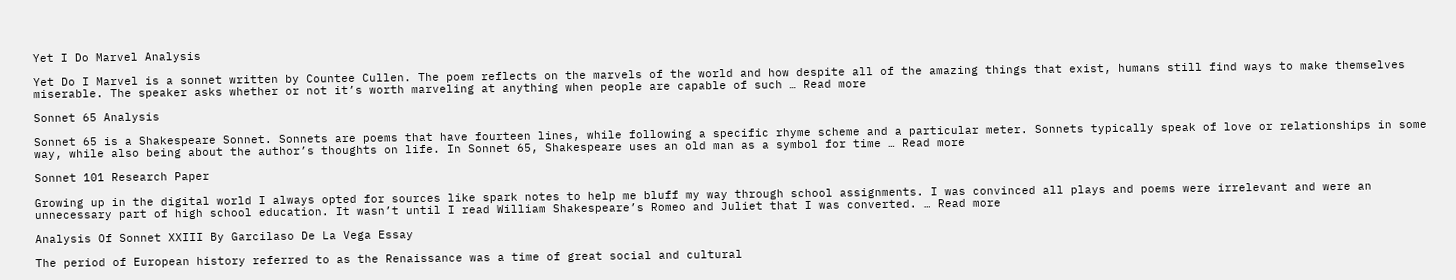Yet I Do Marvel Analysis

Yet Do I Marvel is a sonnet written by Countee Cullen. The poem reflects on the marvels of the world and how despite all of the amazing things that exist, humans still find ways to make themselves miserable. The speaker asks whether or not it’s worth marveling at anything when people are capable of such … Read more

Sonnet 65 Analysis

Sonnet 65 is a Shakespeare Sonnet. Sonnets are poems that have fourteen lines, while following a specific rhyme scheme and a particular meter. Sonnets typically speak of love or relationships in some way, while also being about the author’s thoughts on life. In Sonnet 65, Shakespeare uses an old man as a symbol for time … Read more

Sonnet 101 Research Paper

Growing up in the digital world I always opted for sources like spark notes to help me bluff my way through school assignments. I was convinced all plays and poems were irrelevant and were an unnecessary part of high school education. It wasn’t until I read William Shakespeare’s Romeo and Juliet that I was converted. … Read more

Analysis Of Sonnet XXIII By Garcilaso De La Vega Essay

The period of European history referred to as the Renaissance was a time of great social and cultural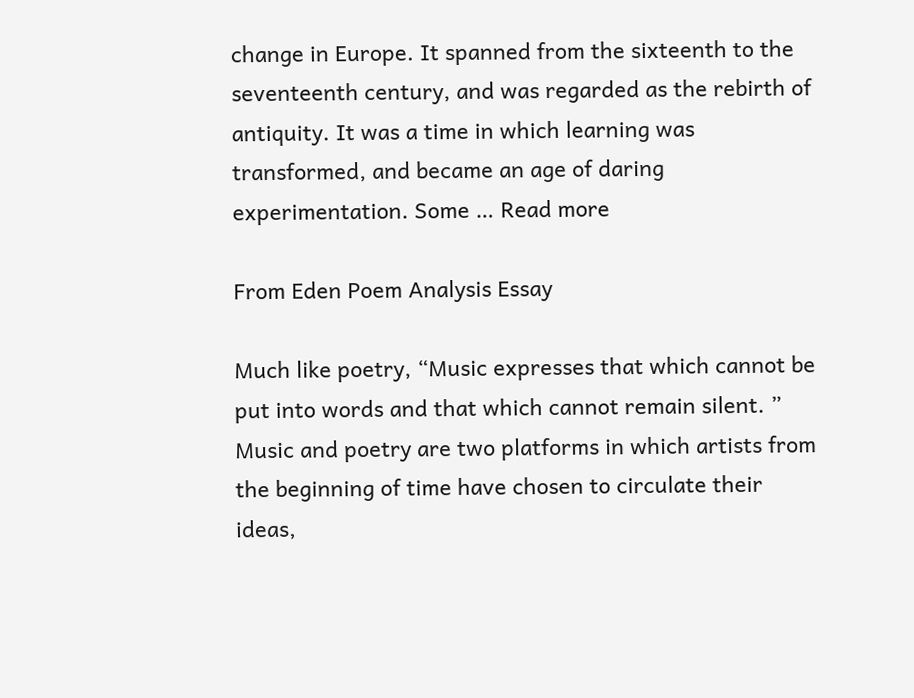change in Europe. It spanned from the sixteenth to the seventeenth century, and was regarded as the rebirth of antiquity. It was a time in which learning was transformed, and became an age of daring experimentation. Some … Read more

From Eden Poem Analysis Essay

Much like poetry, “Music expresses that which cannot be put into words and that which cannot remain silent. ” Music and poetry are two platforms in which artists from the beginning of time have chosen to circulate their ideas,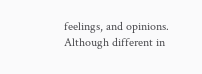feelings, and opinions. Although different in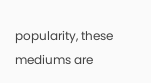popularity, these mediums are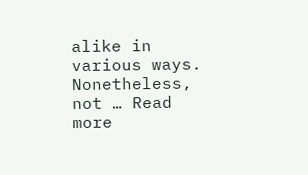alike in various ways. Nonetheless, not … Read more